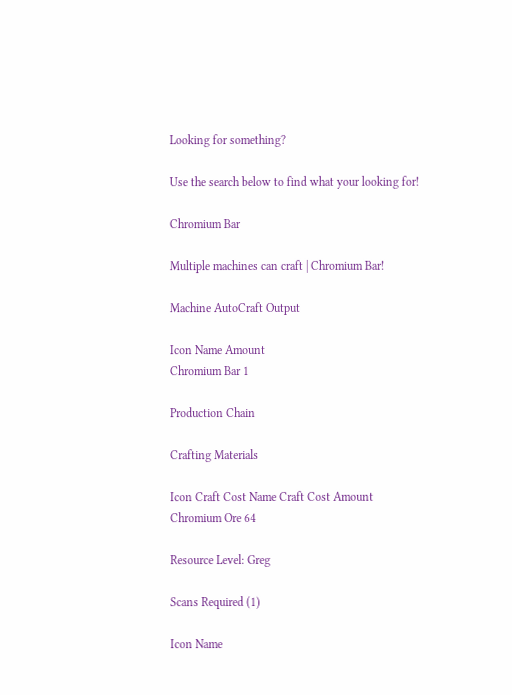Looking for something?

Use the search below to find what your looking for!

Chromium Bar

Multiple machines can craft | Chromium Bar!

Machine AutoCraft Output

Icon Name Amount
Chromium Bar 1

Production Chain

Crafting Materials

Icon Craft Cost Name Craft Cost Amount
Chromium Ore 64

Resource Level: Greg

Scans Required (1)

Icon Name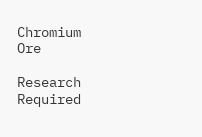Chromium Ore

Research Required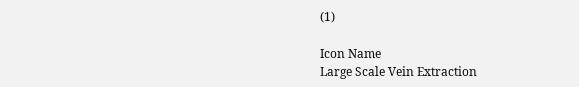(1)

Icon Name
Large Scale Vein Extraction